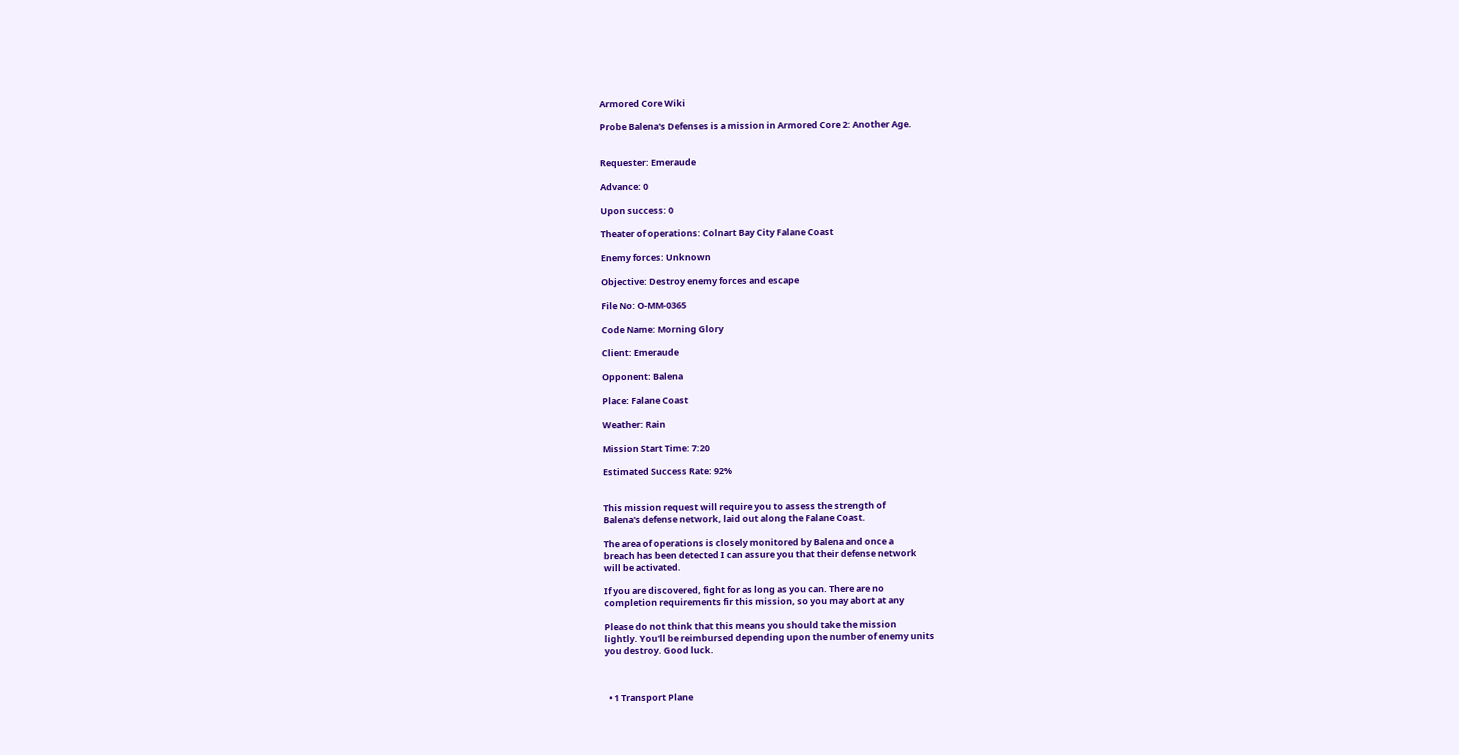Armored Core Wiki

Probe Balena's Defenses is a mission in Armored Core 2: Another Age.


Requester: Emeraude

Advance: 0

Upon success: 0

Theater of operations: Colnart Bay City Falane Coast

Enemy forces: Unknown

Objective: Destroy enemy forces and escape

File No: O-MM-0365

Code Name: Morning Glory

Client: Emeraude

Opponent: Balena

Place: Falane Coast

Weather: Rain

Mission Start Time: 7:20

Estimated Success Rate: 92%


This mission request will require you to assess the strength of
Balena's defense network, laid out along the Falane Coast.

The area of operations is closely monitored by Balena and once a
breach has been detected I can assure you that their defense network
will be activated.

If you are discovered, fight for as long as you can. There are no
completion requirements fir this mission, so you may abort at any

Please do not think that this means you should take the mission
lightly. You'll be reimbursed depending upon the number of enemy units
you destroy. Good luck.



  • 1 Transport Plane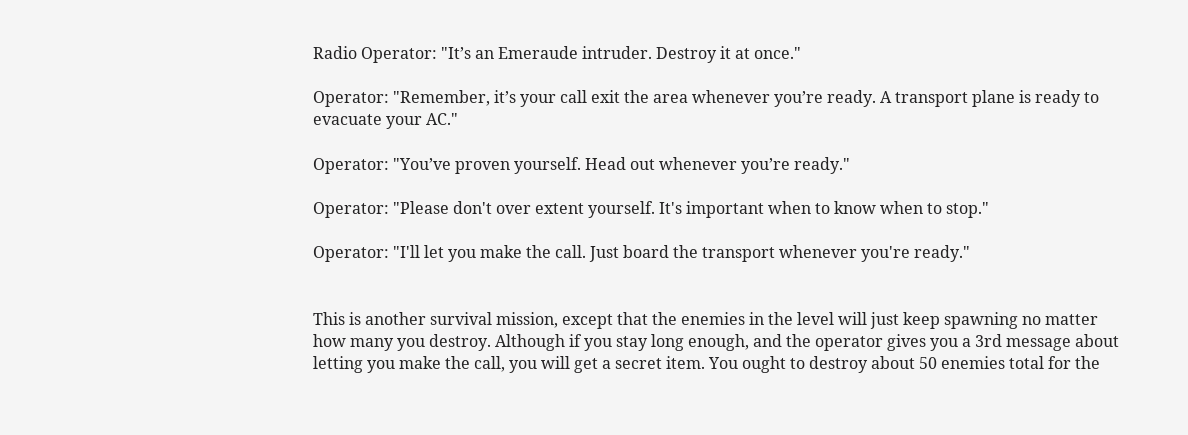Radio Operator: "It’s an Emeraude intruder. Destroy it at once."

Operator: "Remember, it’s your call exit the area whenever you’re ready. A transport plane is ready to evacuate your AC."

Operator: "You’ve proven yourself. Head out whenever you’re ready."

Operator: "Please don't over extent yourself. It's important when to know when to stop."

Operator: "I'll let you make the call. Just board the transport whenever you're ready."


This is another survival mission, except that the enemies in the level will just keep spawning no matter how many you destroy. Although if you stay long enough, and the operator gives you a 3rd message about letting you make the call, you will get a secret item. You ought to destroy about 50 enemies total for the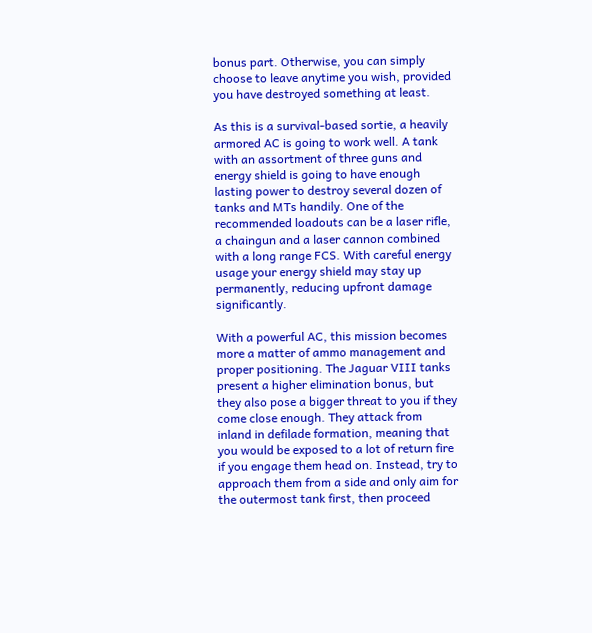bonus part. Otherwise, you can simply choose to leave anytime you wish, provided you have destroyed something at least.

As this is a survival-based sortie, a heavily armored AC is going to work well. A tank with an assortment of three guns and energy shield is going to have enough lasting power to destroy several dozen of tanks and MTs handily. One of the recommended loadouts can be a laser rifle, a chaingun and a laser cannon combined with a long range FCS. With careful energy usage your energy shield may stay up permanently, reducing upfront damage significantly.

With a powerful AC, this mission becomes more a matter of ammo management and proper positioning. The Jaguar VIII tanks present a higher elimination bonus, but they also pose a bigger threat to you if they come close enough. They attack from inland in defilade formation, meaning that you would be exposed to a lot of return fire if you engage them head on. Instead, try to approach them from a side and only aim for the outermost tank first, then proceed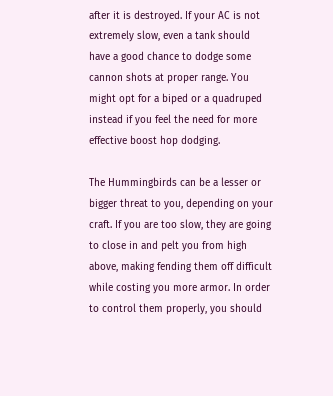after it is destroyed. If your AC is not extremely slow, even a tank should have a good chance to dodge some cannon shots at proper range. You might opt for a biped or a quadruped instead if you feel the need for more effective boost hop dodging.

The Hummingbirds can be a lesser or bigger threat to you, depending on your craft. If you are too slow, they are going to close in and pelt you from high above, making fending them off difficult while costing you more armor. In order to control them properly, you should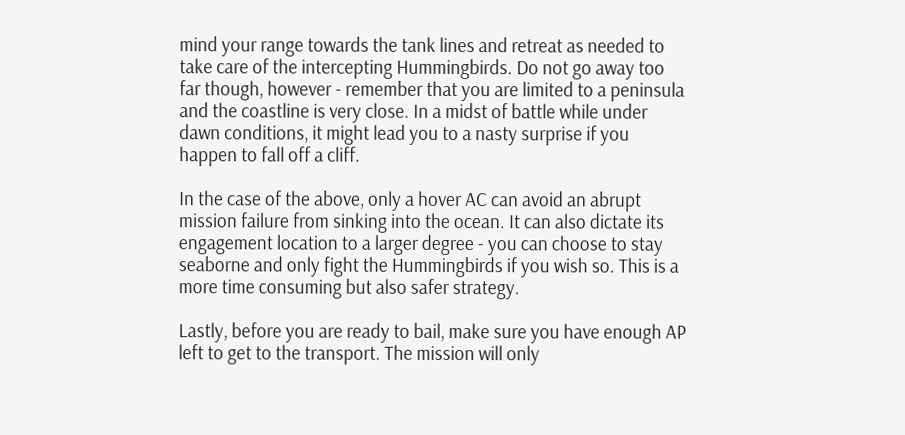mind your range towards the tank lines and retreat as needed to take care of the intercepting Hummingbirds. Do not go away too far though, however - remember that you are limited to a peninsula and the coastline is very close. In a midst of battle while under dawn conditions, it might lead you to a nasty surprise if you happen to fall off a cliff.

In the case of the above, only a hover AC can avoid an abrupt mission failure from sinking into the ocean. It can also dictate its engagement location to a larger degree - you can choose to stay seaborne and only fight the Hummingbirds if you wish so. This is a more time consuming but also safer strategy.

Lastly, before you are ready to bail, make sure you have enough AP left to get to the transport. The mission will only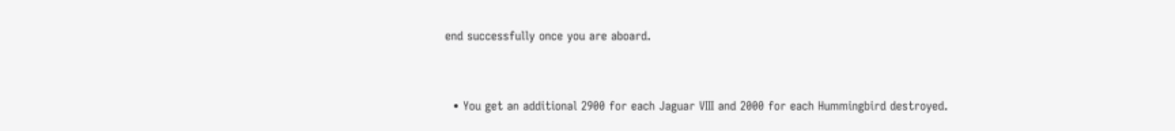end successfully once you are aboard.


  • You get an additional 2900 for each Jaguar VIII and 2000 for each Hummingbird destroyed.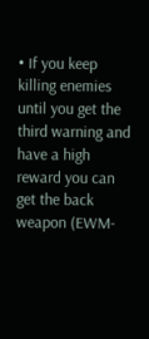• If you keep killing enemies until you get the third warning and have a high reward you can get the back weapon (EWM-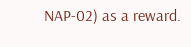NAP-02) as a reward.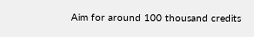Aim for around 100 thousand credits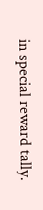in special reward tally.